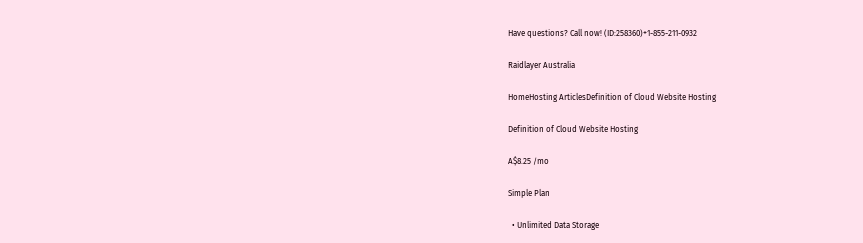Have questions? Call now! (ID:258360)+1-855-211-0932

Raidlayer Australia

HomeHosting ArticlesDefinition of Cloud Website Hosting

Definition of Cloud Website Hosting

A$8.25 /mo

Simple Plan

  • Unlimited Data Storage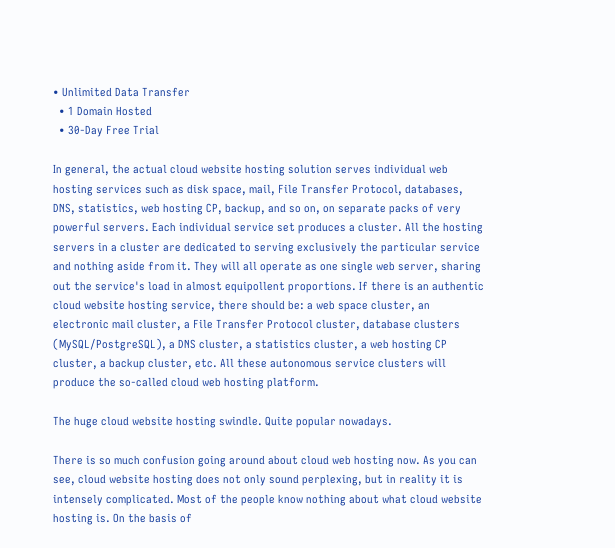• Unlimited Data Transfer
  • 1 Domain Hosted
  • 30-Day Free Trial

In general, the actual cloud website hosting solution serves individual web hosting services such as disk space, mail, File Transfer Protocol, databases, DNS, statistics, web hosting CP, backup, and so on, on separate packs of very powerful servers. Each individual service set produces a cluster. All the hosting servers in a cluster are dedicated to serving exclusively the particular service and nothing aside from it. They will all operate as one single web server, sharing out the service's load in almost equipollent proportions. If there is an authentic cloud website hosting service, there should be: a web space cluster, an electronic mail cluster, a File Transfer Protocol cluster, database clusters (MySQL/PostgreSQL), a DNS cluster, a statistics cluster, a web hosting CP cluster, a backup cluster, etc. All these autonomous service clusters will produce the so-called cloud web hosting platform.

The huge cloud website hosting swindle. Quite popular nowadays.

There is so much confusion going around about cloud web hosting now. As you can see, cloud website hosting does not only sound perplexing, but in reality it is intensely complicated. Most of the people know nothing about what cloud website hosting is. On the basis of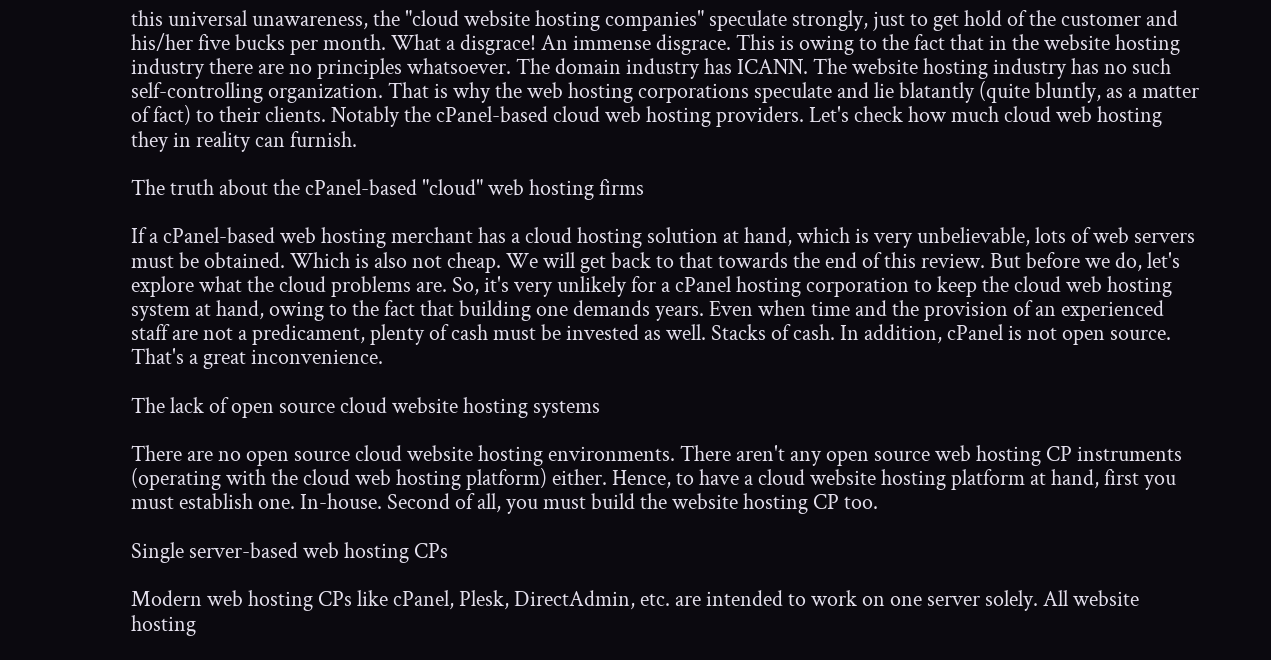this universal unawareness, the "cloud website hosting companies" speculate strongly, just to get hold of the customer and his/her five bucks per month. What a disgrace! An immense disgrace. This is owing to the fact that in the website hosting industry there are no principles whatsoever. The domain industry has ICANN. The website hosting industry has no such self-controlling organization. That is why the web hosting corporations speculate and lie blatantly (quite bluntly, as a matter of fact) to their clients. Notably the cPanel-based cloud web hosting providers. Let's check how much cloud web hosting they in reality can furnish.

The truth about the cPanel-based "cloud" web hosting firms

If a cPanel-based web hosting merchant has a cloud hosting solution at hand, which is very unbelievable, lots of web servers must be obtained. Which is also not cheap. We will get back to that towards the end of this review. But before we do, let's explore what the cloud problems are. So, it's very unlikely for a cPanel hosting corporation to keep the cloud web hosting system at hand, owing to the fact that building one demands years. Even when time and the provision of an experienced staff are not a predicament, plenty of cash must be invested as well. Stacks of cash. In addition, cPanel is not open source. That's a great inconvenience.

The lack of open source cloud website hosting systems

There are no open source cloud website hosting environments. There aren't any open source web hosting CP instruments (operating with the cloud web hosting platform) either. Hence, to have a cloud website hosting platform at hand, first you must establish one. In-house. Second of all, you must build the website hosting CP too.

Single server-based web hosting CPs

Modern web hosting CPs like cPanel, Plesk, DirectAdmin, etc. are intended to work on one server solely. All website hosting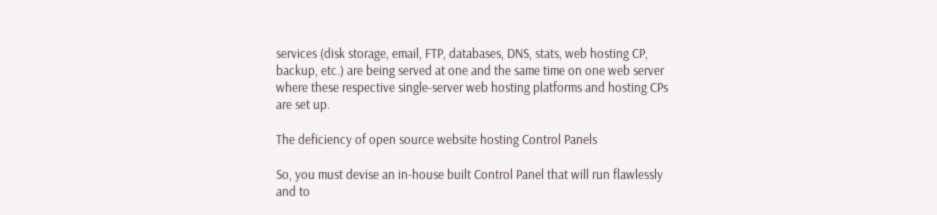services (disk storage, email, FTP, databases, DNS, stats, web hosting CP, backup, etc.) are being served at one and the same time on one web server where these respective single-server web hosting platforms and hosting CPs are set up.

The deficiency of open source website hosting Control Panels

So, you must devise an in-house built Control Panel that will run flawlessly and to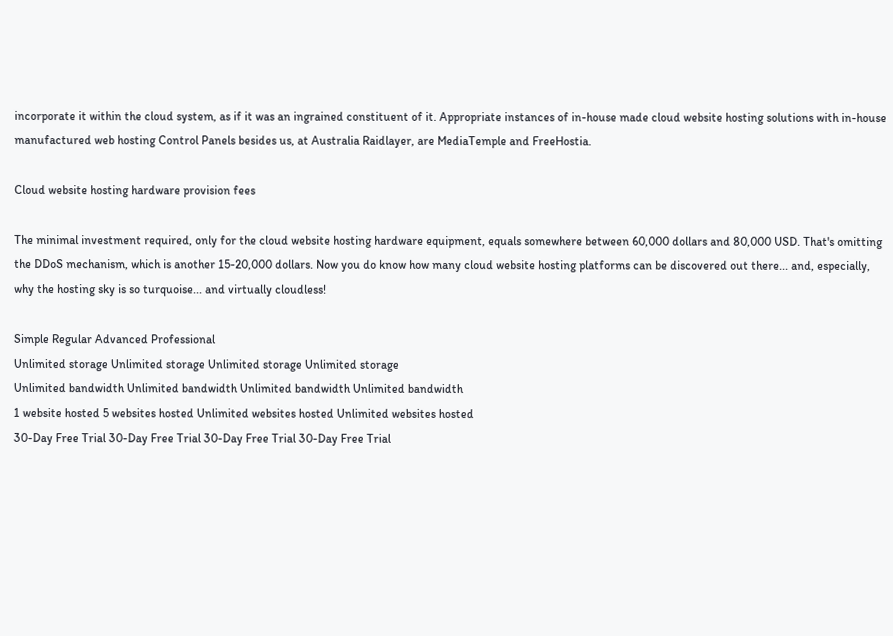incorporate it within the cloud system, as if it was an ingrained constituent of it. Appropriate instances of in-house made cloud website hosting solutions with in-house manufactured web hosting Control Panels besides us, at Australia Raidlayer, are MediaTemple and FreeHostia.

Cloud website hosting hardware provision fees

The minimal investment required, only for the cloud website hosting hardware equipment, equals somewhere between 60,000 dollars and 80,000 USD. That's omitting the DDoS mechanism, which is another 15-20,000 dollars. Now you do know how many cloud website hosting platforms can be discovered out there... and, especially, why the hosting sky is so turquoise... and virtually cloudless!

Simple Regular Advanced Professional
Unlimited storage Unlimited storage Unlimited storage Unlimited storage
Unlimited bandwidth Unlimited bandwidth Unlimited bandwidth Unlimited bandwidth
1 website hosted 5 websites hosted Unlimited websites hosted Unlimited websites hosted
30-Day Free Trial 30-Day Free Trial 30-Day Free Trial 30-Day Free Trial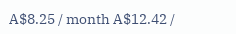A$8.25 / month A$12.42 /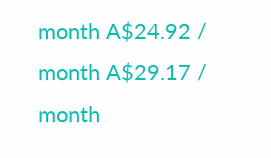month A$24.92 / month A$29.17 / month